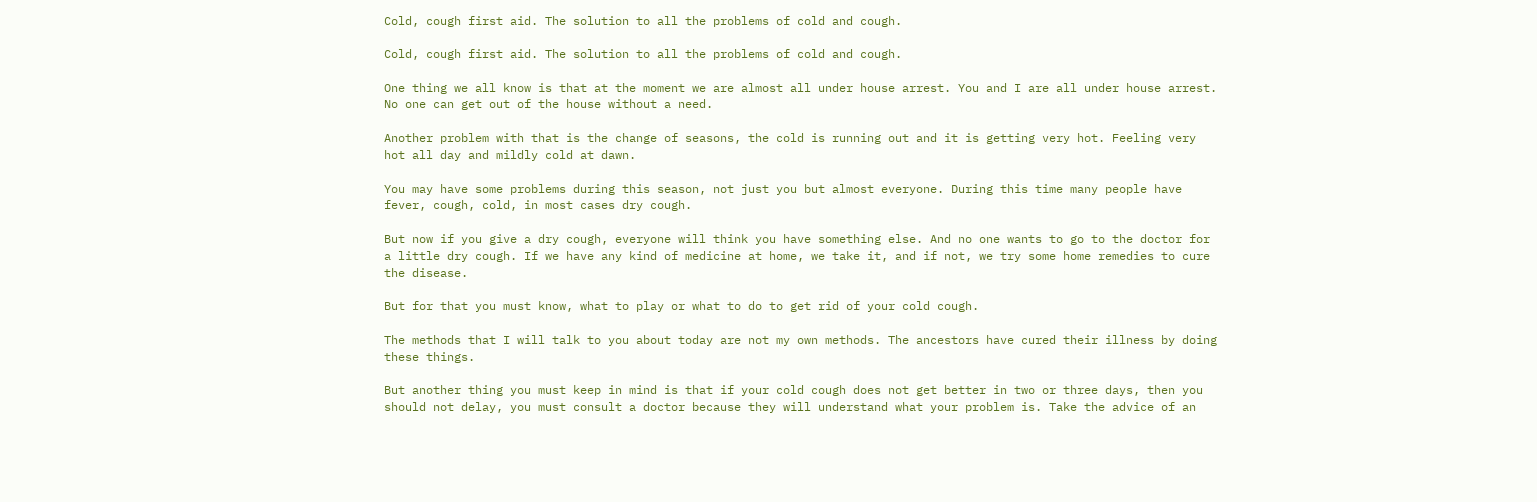Cold, cough first aid. The solution to all the problems of cold and cough.

Cold, cough first aid. The solution to all the problems of cold and cough.

One thing we all know is that at the moment we are almost all under house arrest. You and I are all under house arrest. No one can get out of the house without a need.

Another problem with that is the change of seasons, the cold is running out and it is getting very hot. Feeling very hot all day and mildly cold at dawn.

You may have some problems during this season, not just you but almost everyone. During this time many people have fever, cough, cold, in most cases dry cough.

But now if you give a dry cough, everyone will think you have something else. And no one wants to go to the doctor for a little dry cough. If we have any kind of medicine at home, we take it, and if not, we try some home remedies to cure the disease.

But for that you must know, what to play or what to do to get rid of your cold cough.

The methods that I will talk to you about today are not my own methods. The ancestors have cured their illness by doing these things.

But another thing you must keep in mind is that if your cold cough does not get better in two or three days, then you should not delay, you must consult a doctor because they will understand what your problem is. Take the advice of an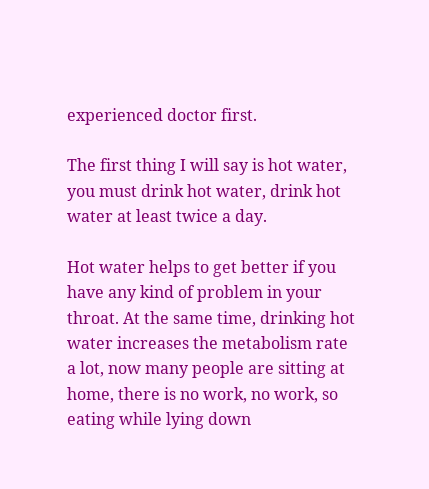experienced doctor first.

The first thing I will say is hot water, you must drink hot water, drink hot water at least twice a day.

Hot water helps to get better if you have any kind of problem in your throat. At the same time, drinking hot water increases the metabolism rate a lot, now many people are sitting at home, there is no work, no work, so eating while lying down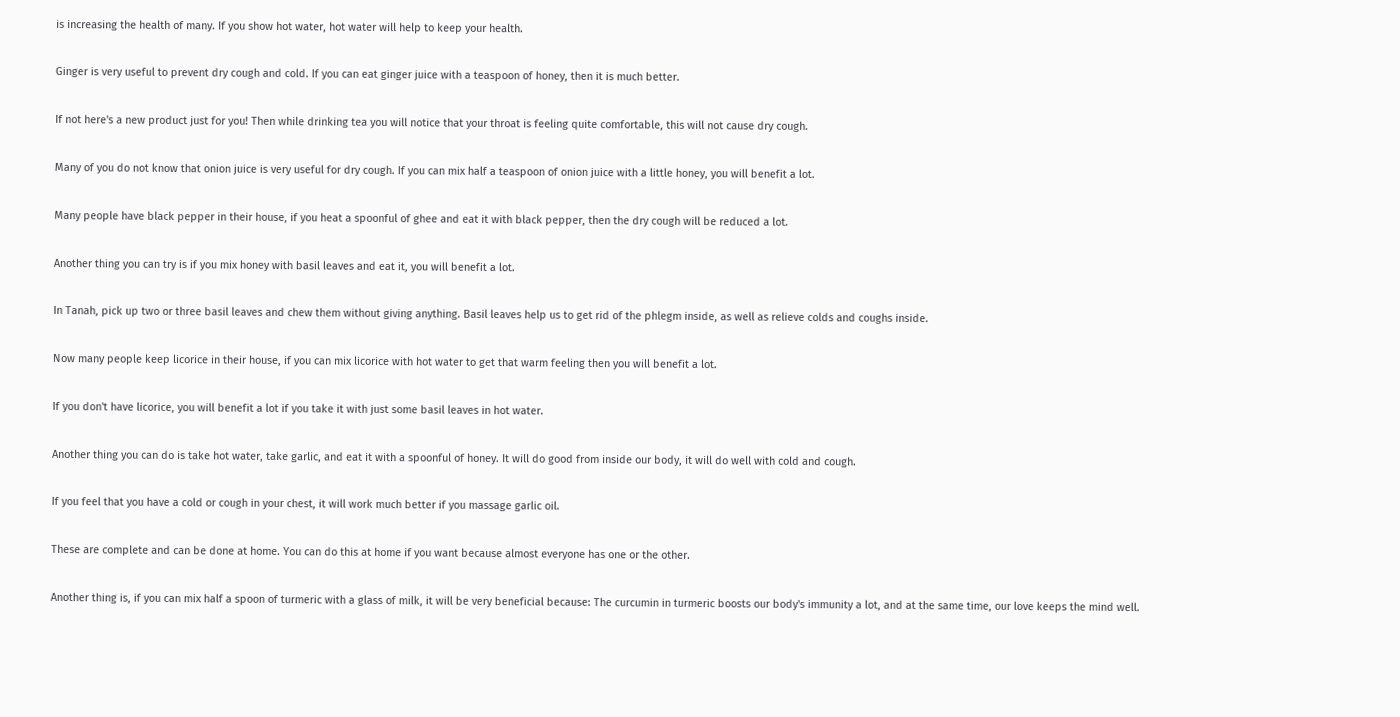is increasing the health of many. If you show hot water, hot water will help to keep your health.

Ginger is very useful to prevent dry cough and cold. If you can eat ginger juice with a teaspoon of honey, then it is much better.

If not here's a new product just for you! Then while drinking tea you will notice that your throat is feeling quite comfortable, this will not cause dry cough.

Many of you do not know that onion juice is very useful for dry cough. If you can mix half a teaspoon of onion juice with a little honey, you will benefit a lot.

Many people have black pepper in their house, if you heat a spoonful of ghee and eat it with black pepper, then the dry cough will be reduced a lot.

Another thing you can try is if you mix honey with basil leaves and eat it, you will benefit a lot.

In Tanah, pick up two or three basil leaves and chew them without giving anything. Basil leaves help us to get rid of the phlegm inside, as well as relieve colds and coughs inside.

Now many people keep licorice in their house, if you can mix licorice with hot water to get that warm feeling then you will benefit a lot.

If you don't have licorice, you will benefit a lot if you take it with just some basil leaves in hot water.

Another thing you can do is take hot water, take garlic, and eat it with a spoonful of honey. It will do good from inside our body, it will do well with cold and cough.

If you feel that you have a cold or cough in your chest, it will work much better if you massage garlic oil.

These are complete and can be done at home. You can do this at home if you want because almost everyone has one or the other.

Another thing is, if you can mix half a spoon of turmeric with a glass of milk, it will be very beneficial because: The curcumin in turmeric boosts our body's immunity a lot, and at the same time, our love keeps the mind well.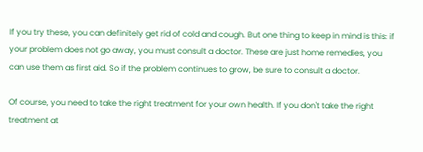If you try these, you can definitely get rid of cold and cough. But one thing to keep in mind is this: if your problem does not go away, you must consult a doctor. These are just home remedies, you can use them as first aid. So if the problem continues to grow, be sure to consult a doctor.

Of course, you need to take the right treatment for your own health. If you don't take the right treatment at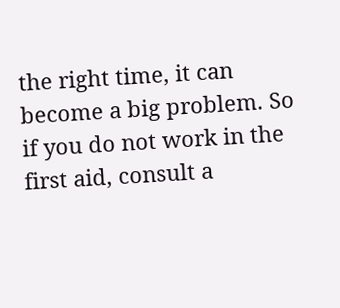the right time, it can become a big problem. So if you do not work in the first aid, consult a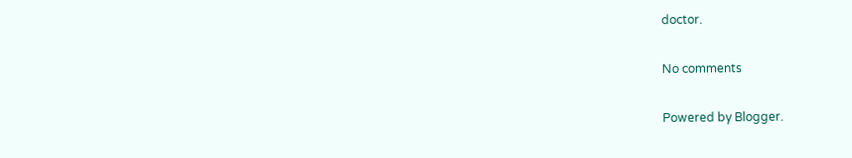doctor.

No comments

Powered by Blogger.